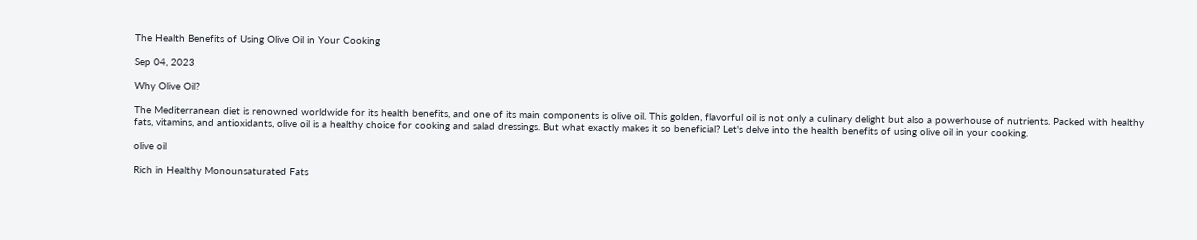The Health Benefits of Using Olive Oil in Your Cooking

Sep 04, 2023

Why Olive Oil?

The Mediterranean diet is renowned worldwide for its health benefits, and one of its main components is olive oil. This golden, flavorful oil is not only a culinary delight but also a powerhouse of nutrients. Packed with healthy fats, vitamins, and antioxidants, olive oil is a healthy choice for cooking and salad dressings. But what exactly makes it so beneficial? Let's delve into the health benefits of using olive oil in your cooking.

olive oil

Rich in Healthy Monounsaturated Fats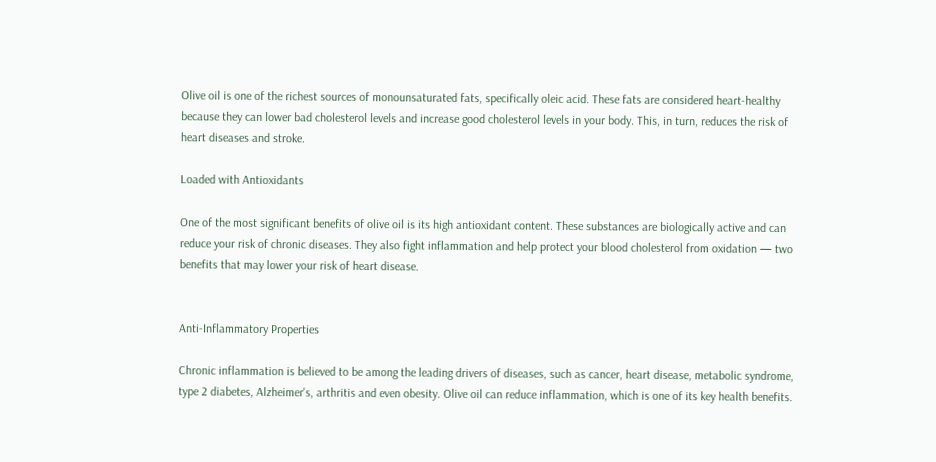Olive oil is one of the richest sources of monounsaturated fats, specifically oleic acid. These fats are considered heart-healthy because they can lower bad cholesterol levels and increase good cholesterol levels in your body. This, in turn, reduces the risk of heart diseases and stroke.

Loaded with Antioxidants

One of the most significant benefits of olive oil is its high antioxidant content. These substances are biologically active and can reduce your risk of chronic diseases. They also fight inflammation and help protect your blood cholesterol from oxidation — two benefits that may lower your risk of heart disease.


Anti-Inflammatory Properties

Chronic inflammation is believed to be among the leading drivers of diseases, such as cancer, heart disease, metabolic syndrome, type 2 diabetes, Alzheimer's, arthritis and even obesity. Olive oil can reduce inflammation, which is one of its key health benefits.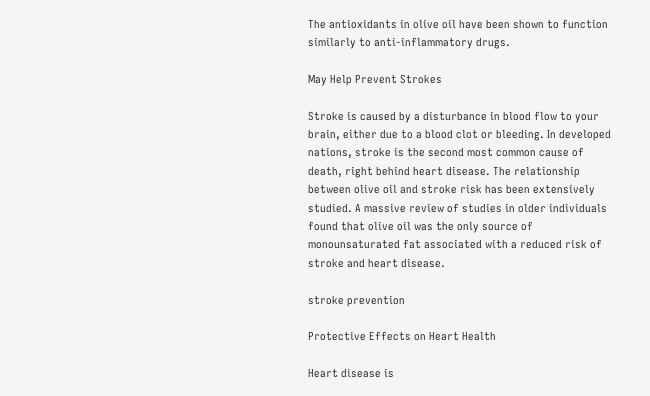The antioxidants in olive oil have been shown to function similarly to anti-inflammatory drugs.

May Help Prevent Strokes

Stroke is caused by a disturbance in blood flow to your brain, either due to a blood clot or bleeding. In developed nations, stroke is the second most common cause of death, right behind heart disease. The relationship between olive oil and stroke risk has been extensively studied. A massive review of studies in older individuals found that olive oil was the only source of monounsaturated fat associated with a reduced risk of stroke and heart disease.

stroke prevention

Protective Effects on Heart Health

Heart disease is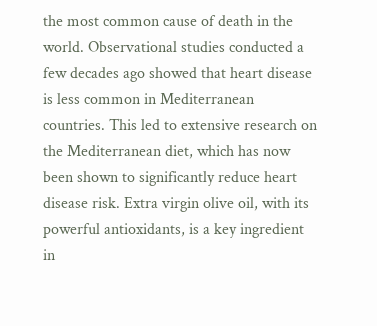the most common cause of death in the world. Observational studies conducted a few decades ago showed that heart disease is less common in Mediterranean countries. This led to extensive research on the Mediterranean diet, which has now been shown to significantly reduce heart disease risk. Extra virgin olive oil, with its powerful antioxidants, is a key ingredient in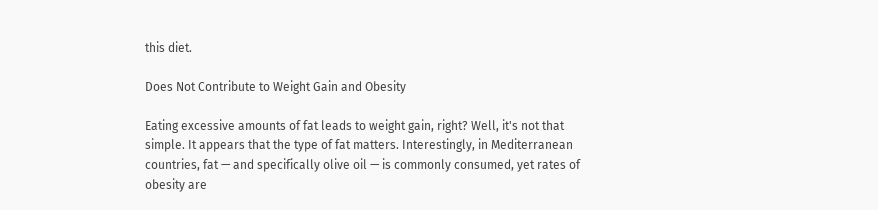this diet.

Does Not Contribute to Weight Gain and Obesity

Eating excessive amounts of fat leads to weight gain, right? Well, it's not that simple. It appears that the type of fat matters. Interestingly, in Mediterranean countries, fat — and specifically olive oil — is commonly consumed, yet rates of obesity are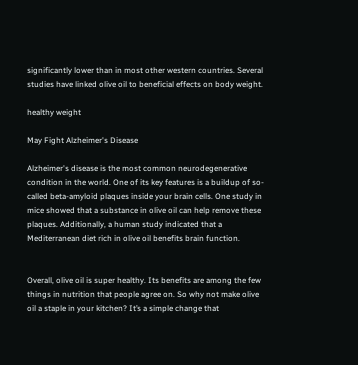significantly lower than in most other western countries. Several studies have linked olive oil to beneficial effects on body weight.

healthy weight

May Fight Alzheimer's Disease

Alzheimer's disease is the most common neurodegenerative condition in the world. One of its key features is a buildup of so-called beta-amyloid plaques inside your brain cells. One study in mice showed that a substance in olive oil can help remove these plaques. Additionally, a human study indicated that a Mediterranean diet rich in olive oil benefits brain function.


Overall, olive oil is super healthy. Its benefits are among the few things in nutrition that people agree on. So why not make olive oil a staple in your kitchen? It’s a simple change that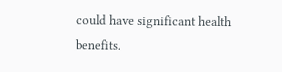could have significant health benefits.